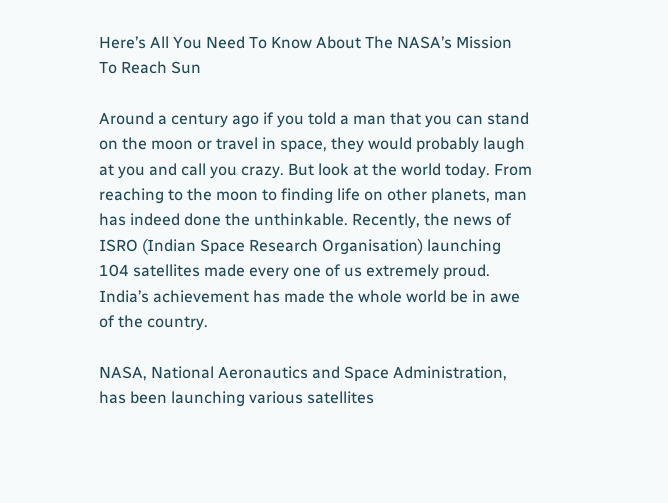Here’s All You Need To Know About The NASA’s Mission To Reach Sun

Around a century ago if you told a man that you can stand on the moon or travel in space, they would probably laugh at you and call you crazy. But look at the world today. From reaching to the moon to finding life on other planets, man has indeed done the unthinkable. Recently, the news of ISRO (Indian Space Research Organisation) launching 104 satellites made every one of us extremely proud. India’s achievement has made the whole world be in awe of the country.

NASA, National Aeronautics and Space Administration, has been launching various satellites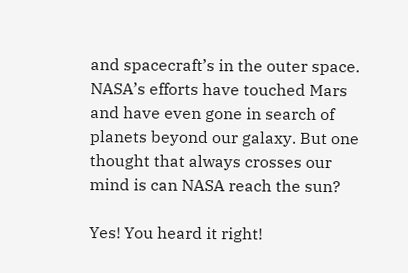and spacecraft’s in the outer space. NASA’s efforts have touched Mars and have even gone in search of planets beyond our galaxy. But one thought that always crosses our mind is can NASA reach the sun?

Yes! You heard it right!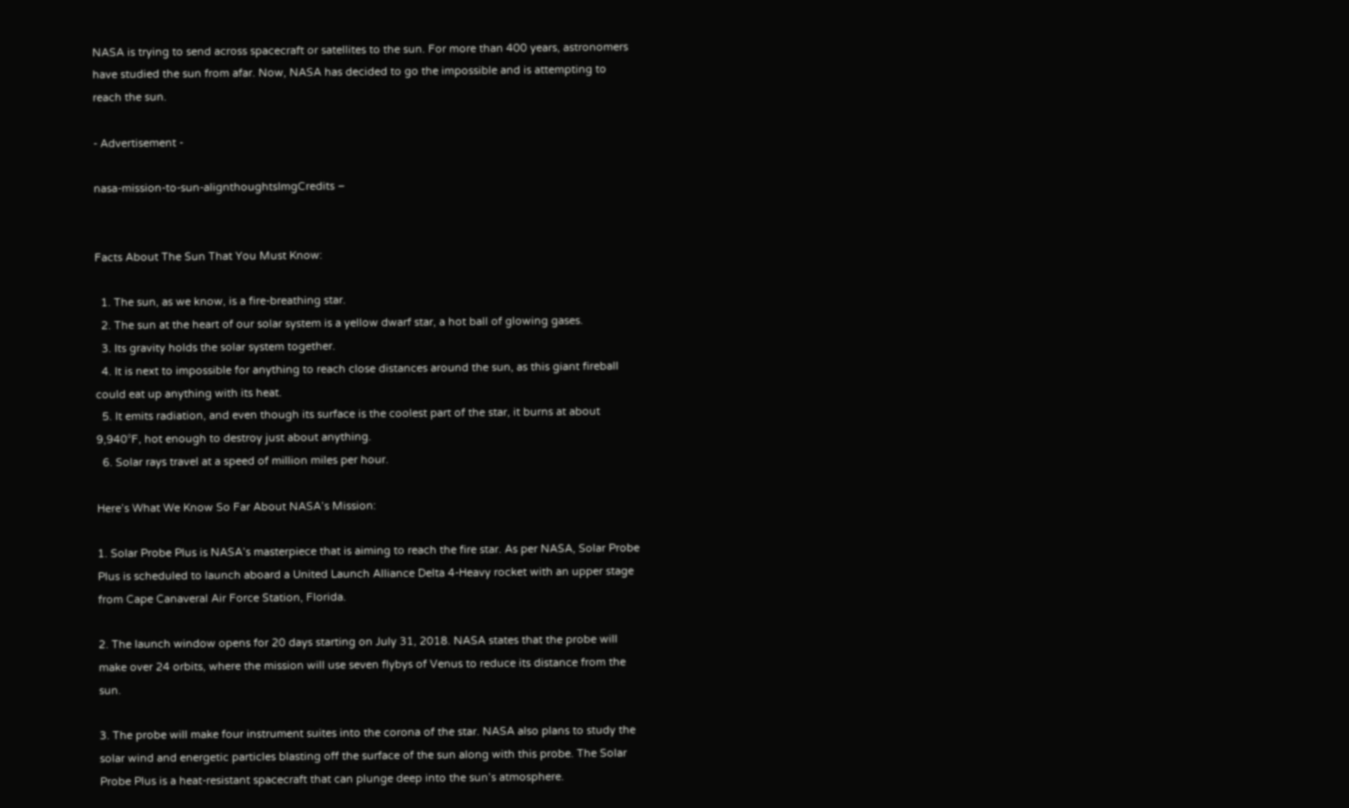NASA is trying to send across spacecraft or satellites to the sun. For more than 400 years, astronomers have studied the sun from afar. Now, NASA has decided to go the impossible and is attempting to reach the sun.

- Advertisement -

nasa-mission-to-sun-alignthoughtsImgCredits –


Facts About The Sun That You Must Know:

  1. The sun, as we know, is a fire-breathing star.
  2. The sun at the heart of our solar system is a yellow dwarf star, a hot ball of glowing gases.
  3. Its gravity holds the solar system together.
  4. It is next to impossible for anything to reach close distances around the sun, as this giant fireball could eat up anything with its heat.
  5. It emits radiation, and even though its surface is the coolest part of the star, it burns at about 9,940°F, hot enough to destroy just about anything.
  6. Solar rays travel at a speed of million miles per hour.

Here’s What We Know So Far About NASA’s Mission:

1. Solar Probe Plus is NASA’s masterpiece that is aiming to reach the fire star. As per NASA, Solar Probe Plus is scheduled to launch aboard a United Launch Alliance Delta 4-Heavy rocket with an upper stage from Cape Canaveral Air Force Station, Florida.

2. The launch window opens for 20 days starting on July 31, 2018. NASA states that the probe will make over 24 orbits, where the mission will use seven flybys of Venus to reduce its distance from the sun.

3. The probe will make four instrument suites into the corona of the star. NASA also plans to study the solar wind and energetic particles blasting off the surface of the sun along with this probe. The Solar Probe Plus is a heat-resistant spacecraft that can plunge deep into the sun’s atmosphere.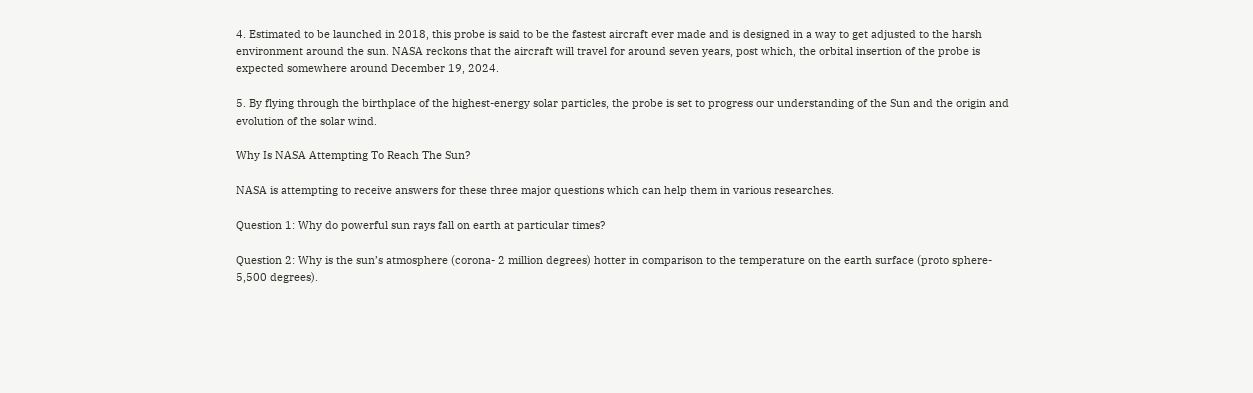4. Estimated to be launched in 2018, this probe is said to be the fastest aircraft ever made and is designed in a way to get adjusted to the harsh environment around the sun. NASA reckons that the aircraft will travel for around seven years, post which, the orbital insertion of the probe is expected somewhere around December 19, 2024.

5. By flying through the birthplace of the highest-energy solar particles, the probe is set to progress our understanding of the Sun and the origin and evolution of the solar wind.

Why Is NASA Attempting To Reach The Sun?

NASA is attempting to receive answers for these three major questions which can help them in various researches.

Question 1: Why do powerful sun rays fall on earth at particular times?

Question 2: Why is the sun’s atmosphere (corona- 2 million degrees) hotter in comparison to the temperature on the earth surface (proto sphere- 5,500 degrees).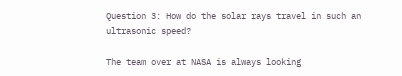Question 3: How do the solar rays travel in such an ultrasonic speed?

The team over at NASA is always looking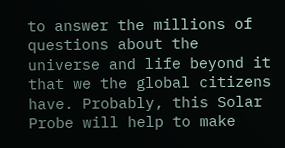to answer the millions of questions about the universe and life beyond it that we the global citizens have. Probably, this Solar Probe will help to make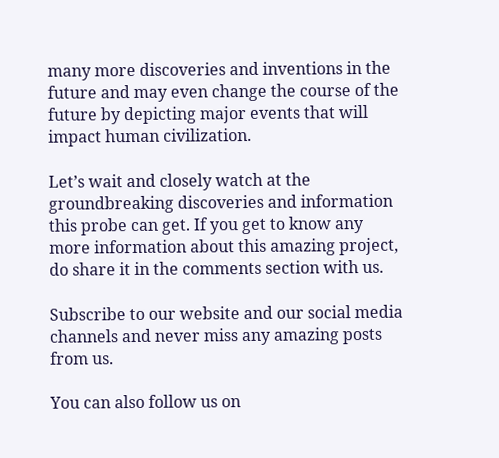many more discoveries and inventions in the future and may even change the course of the future by depicting major events that will impact human civilization.

Let’s wait and closely watch at the groundbreaking discoveries and information this probe can get. If you get to know any more information about this amazing project, do share it in the comments section with us.

Subscribe to our website and our social media channels and never miss any amazing posts from us.

You can also follow us on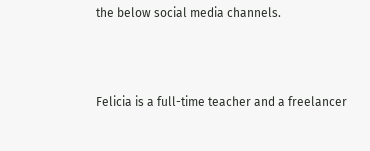the below social media channels.



Felicia is a full-time teacher and a freelancer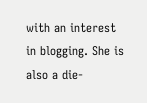with an interest in blogging. She is also a die-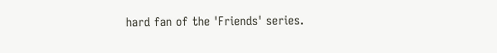hard fan of the 'Friends' series.